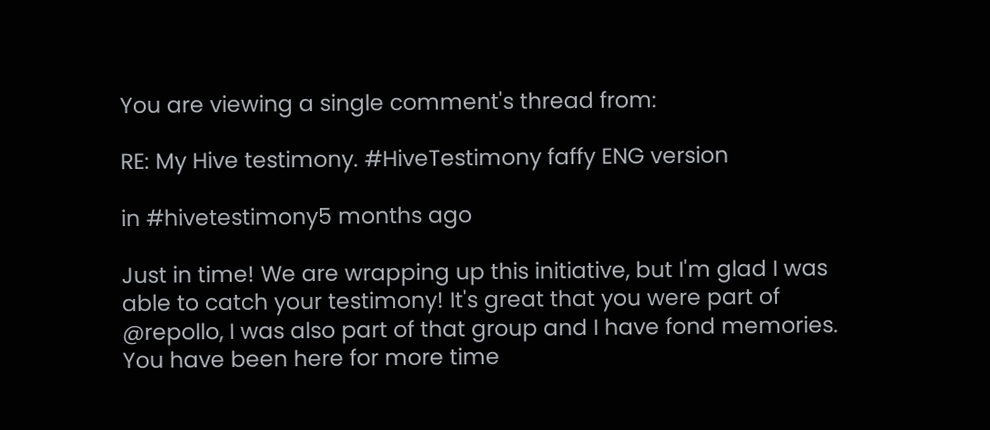You are viewing a single comment's thread from:

RE: My Hive testimony. #HiveTestimony faffy ENG version

in #hivetestimony5 months ago

Just in time! We are wrapping up this initiative, but I'm glad I was able to catch your testimony! It's great that you were part of @repollo, I was also part of that group and I have fond memories. You have been here for more time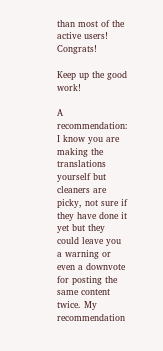than most of the active users! Congrats!

Keep up the good work!

A recommendation: I know you are making the translations yourself but cleaners are picky, not sure if they have done it yet but they could leave you a warning or even a downvote for posting the same content twice. My recommendation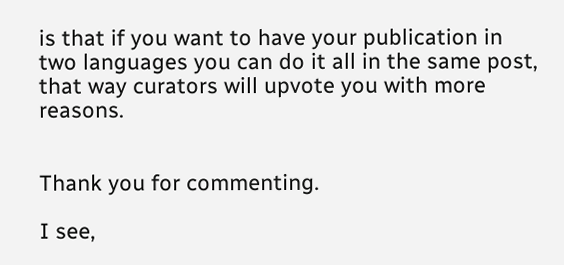is that if you want to have your publication in two languages you can do it all in the same post, that way curators will upvote you with more reasons.


Thank you for commenting.

I see,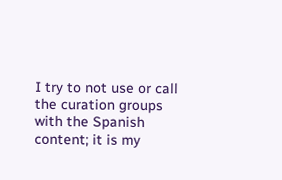I try to not use or call the curation groups with the Spanish content; it is my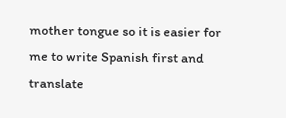mother tongue so it is easier for me to write Spanish first and translate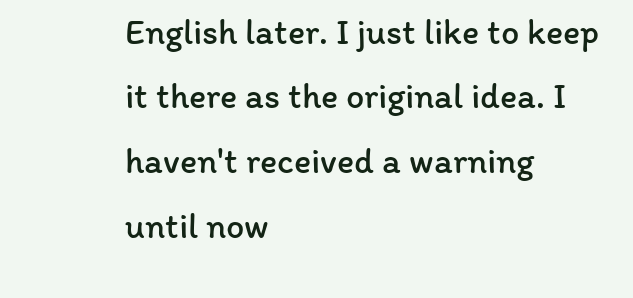English later. I just like to keep it there as the original idea. I haven't received a warning until now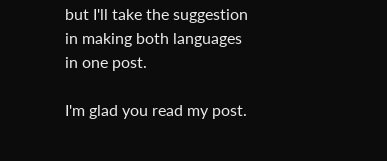but I'll take the suggestion in making both languages in one post.

I'm glad you read my post.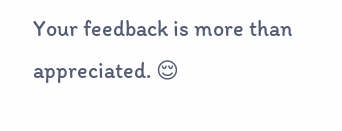Your feedback is more than appreciated. 😌